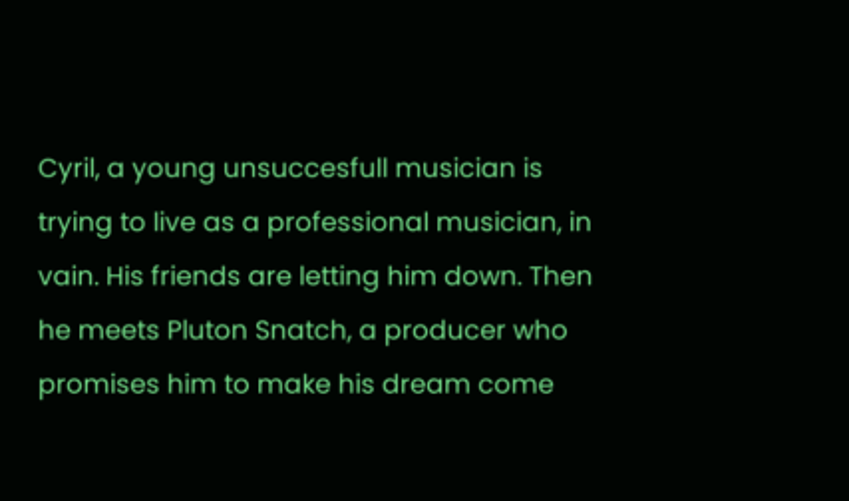Cyril, a young unsuccesfull musician is trying to live as a professional musician, in vain. His friends are letting him down. Then he meets Pluton Snatch, a producer who promises him to make his dream come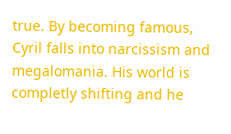true. By becoming famous, Cyril falls into narcissism and megalomania. His world is completly shifting and he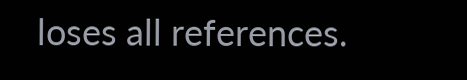loses all references.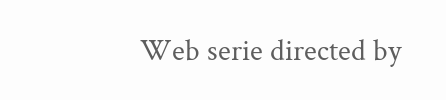Web serie directed by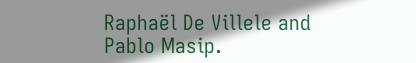Raphaël De Villele and Pablo Masip.